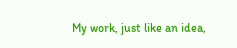My work, just like an idea,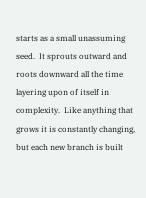starts as a small unassuming seed.  It sprouts outward and roots downward all the time layering upon of itself in complexity.  Like anything that grows it is constantly changing, but each new branch is built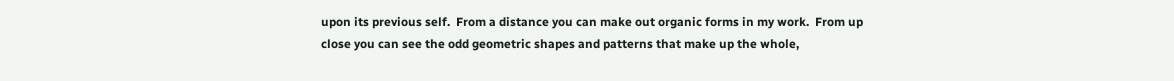upon its previous self.  From a distance you can make out organic forms in my work.  From up close you can see the odd geometric shapes and patterns that make up the whole,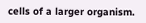cells of a larger organism.